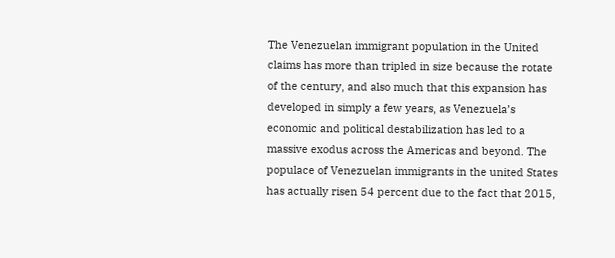The Venezuelan immigrant population in the United claims has more than tripled in size because the rotate of the century, and also much that this expansion has developed in simply a few years, as Venezuela’s economic and political destabilization has led to a massive exodus across the Americas and beyond. The populace of Venezuelan immigrants in the united States has actually risen 54 percent due to the fact that 2015,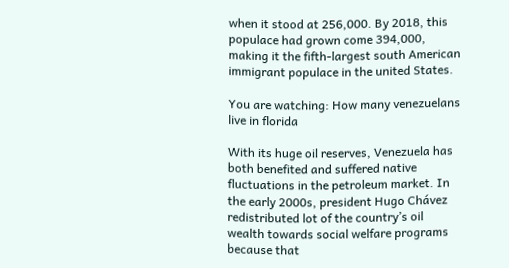when it stood at 256,000. By 2018, this populace had grown come 394,000, making it the fifth-largest south American immigrant populace in the united States.

You are watching: How many venezuelans live in florida

With its huge oil reserves, Venezuela has both benefited and suffered native fluctuations in the petroleum market. In the early 2000s, president Hugo Chávez redistributed lot of the country’s oil wealth towards social welfare programs because that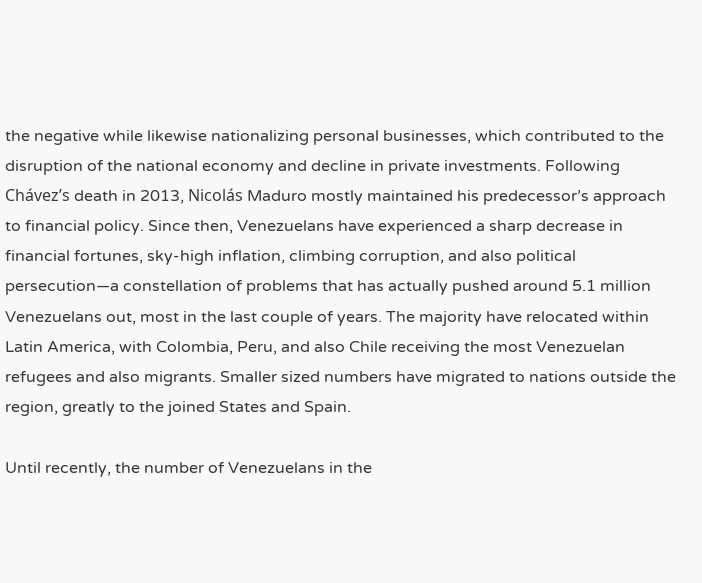the negative while likewise nationalizing personal businesses, which contributed to the disruption of the national economy and decline in private investments. Following Chávez’s death in 2013, Nicolás Maduro mostly maintained his predecessor’s approach to financial policy. Since then, Venezuelans have experienced a sharp decrease in financial fortunes, sky-high inflation, climbing corruption, and also political persecution—a constellation of problems that has actually pushed around 5.1 million Venezuelans out, most in the last couple of years. The majority have relocated within Latin America, with Colombia, Peru, and also Chile receiving the most Venezuelan refugees and also migrants. Smaller sized numbers have migrated to nations outside the region, greatly to the joined States and Spain.

Until recently, the number of Venezuelans in the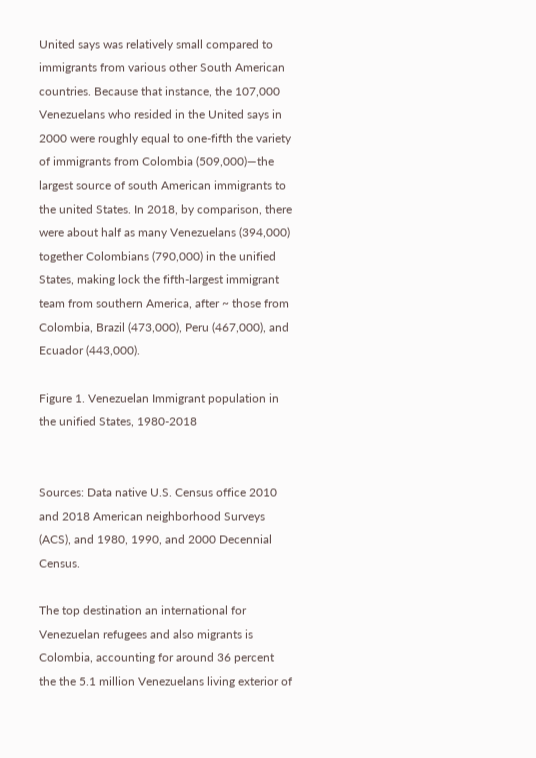United says was relatively small compared to immigrants from various other South American countries. Because that instance, the 107,000 Venezuelans who resided in the United says in 2000 were roughly equal to one-fifth the variety of immigrants from Colombia (509,000)—the largest source of south American immigrants to the united States. In 2018, by comparison, there were about half as many Venezuelans (394,000) together Colombians (790,000) in the unified States, making lock the fifth-largest immigrant team from southern America, after ~ those from Colombia, Brazil (473,000), Peru (467,000), and Ecuador (443,000).

Figure 1. Venezuelan Immigrant population in the unified States, 1980-2018


Sources: Data native U.S. Census office 2010 and 2018 American neighborhood Surveys (ACS), and 1980, 1990, and 2000 Decennial Census.

The top destination an international for Venezuelan refugees and also migrants is Colombia, accounting for around 36 percent the the 5.1 million Venezuelans living exterior of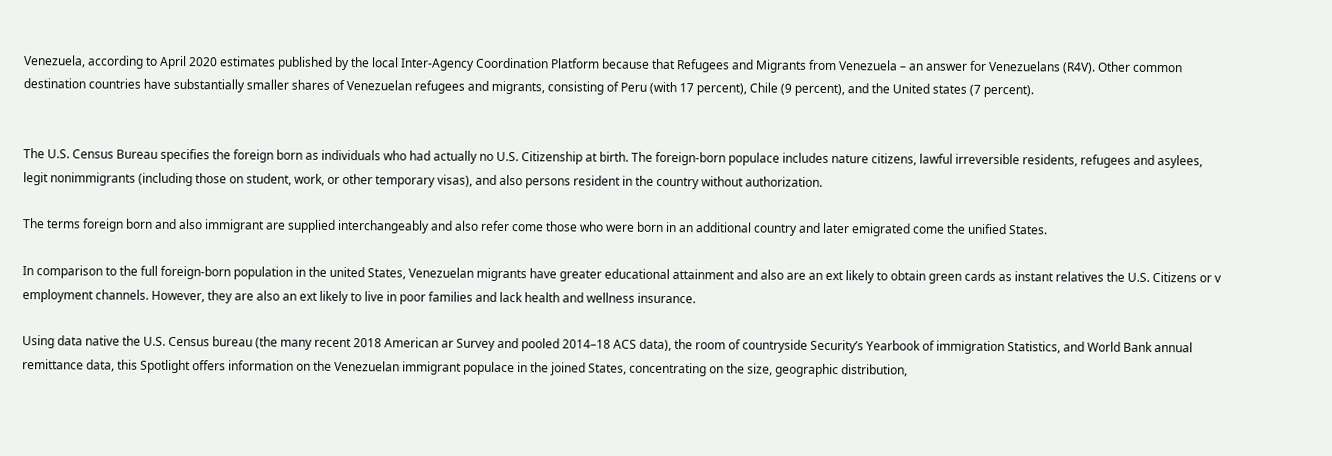Venezuela, according to April 2020 estimates published by the local Inter-Agency Coordination Platform because that Refugees and Migrants from Venezuela – an answer for Venezuelans (R4V). Other common destination countries have substantially smaller shares of Venezuelan refugees and migrants, consisting of Peru (with 17 percent), Chile (9 percent), and the United states (7 percent).


The U.S. Census Bureau specifies the foreign born as individuals who had actually no U.S. Citizenship at birth. The foreign-born populace includes nature citizens, lawful irreversible residents, refugees and asylees, legit nonimmigrants (including those on student, work, or other temporary visas), and also persons resident in the country without authorization.

The terms foreign born and also immigrant are supplied interchangeably and also refer come those who were born in an additional country and later emigrated come the unified States.

In comparison to the full foreign-born population in the united States, Venezuelan migrants have greater educational attainment and also are an ext likely to obtain green cards as instant relatives the U.S. Citizens or v employment channels. However, they are also an ext likely to live in poor families and lack health and wellness insurance.

Using data native the U.S. Census bureau (the many recent 2018 American ar Survey and pooled 2014–18 ACS data), the room of countryside Security’s Yearbook of immigration Statistics, and World Bank annual remittance data, this Spotlight offers information on the Venezuelan immigrant populace in the joined States, concentrating on the size, geographic distribution,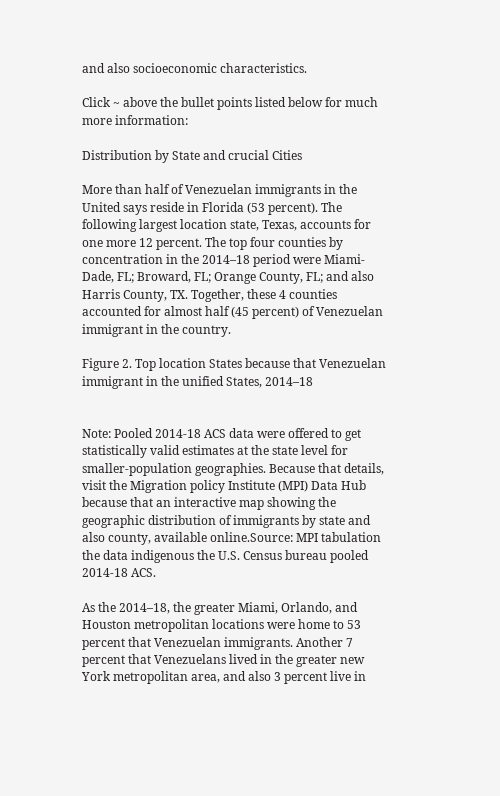and also socioeconomic characteristics.

Click ~ above the bullet points listed below for much more information:

Distribution by State and crucial Cities

More than half of Venezuelan immigrants in the United says reside in Florida (53 percent). The following largest location state, Texas, accounts for one more 12 percent. The top four counties by concentration in the 2014–18 period were Miami-Dade, FL; Broward, FL; Orange County, FL; and also Harris County, TX. Together, these 4 counties accounted for almost half (45 percent) of Venezuelan immigrant in the country.

Figure 2. Top location States because that Venezuelan immigrant in the unified States, 2014–18


Note: Pooled 2014-18 ACS data were offered to get statistically valid estimates at the state level for smaller-population geographies. Because that details, visit the Migration policy Institute (MPI) Data Hub because that an interactive map showing the geographic distribution of immigrants by state and also county, available online.Source: MPI tabulation the data indigenous the U.S. Census bureau pooled 2014-18 ACS.

As the 2014–18, the greater Miami, Orlando, and Houston metropolitan locations were home to 53 percent that Venezuelan immigrants. Another 7 percent that Venezuelans lived in the greater new York metropolitan area, and also 3 percent live in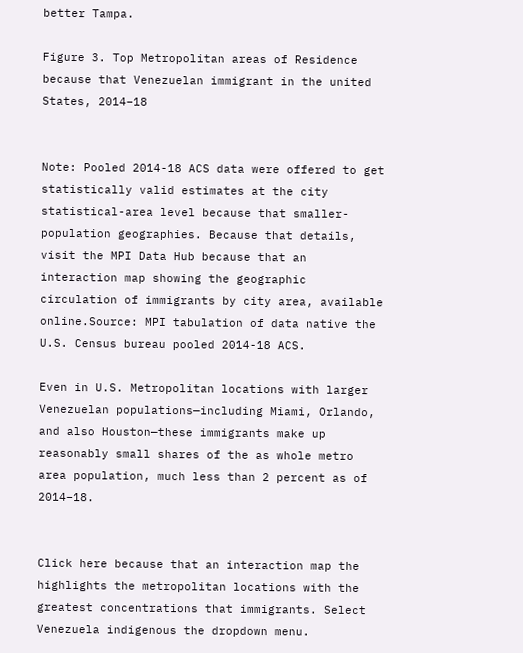better Tampa.

Figure 3. Top Metropolitan areas of Residence because that Venezuelan immigrant in the united States, 2014–18


Note: Pooled 2014-18 ACS data were offered to get statistically valid estimates at the city statistical-area level because that smaller-population geographies. Because that details, visit the MPI Data Hub because that an interaction map showing the geographic circulation of immigrants by city area, available online.Source: MPI tabulation of data native the U.S. Census bureau pooled 2014-18 ACS.

Even in U.S. Metropolitan locations with larger Venezuelan populations—including Miami, Orlando, and also Houston—these immigrants make up reasonably small shares of the as whole metro area population, much less than 2 percent as of 2014–18.


Click here because that an interaction map the highlights the metropolitan locations with the greatest concentrations that immigrants. Select Venezuela indigenous the dropdown menu.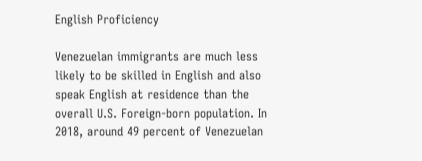English Proficiency

Venezuelan immigrants are much less likely to be skilled in English and also speak English at residence than the overall U.S. Foreign-born population. In 2018, around 49 percent of Venezuelan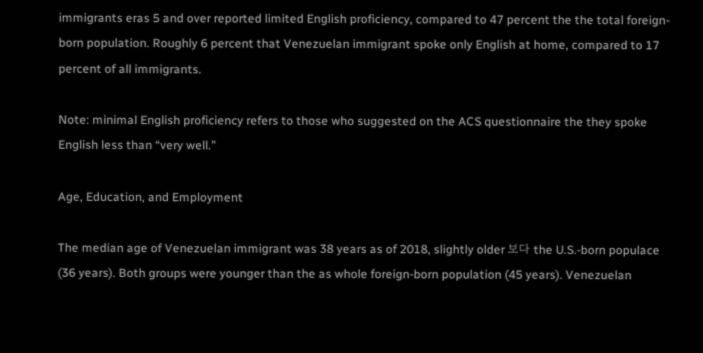immigrants eras 5 and over reported limited English proficiency, compared to 47 percent the the total foreign-born population. Roughly 6 percent that Venezuelan immigrant spoke only English at home, compared to 17 percent of all immigrants.

Note: minimal English proficiency refers to those who suggested on the ACS questionnaire the they spoke English less than “very well.”

Age, Education, and Employment

The median age of Venezuelan immigrant was 38 years as of 2018, slightly older 보다 the U.S.-born populace (36 years). Both groups were younger than the as whole foreign-born population (45 years). Venezuelan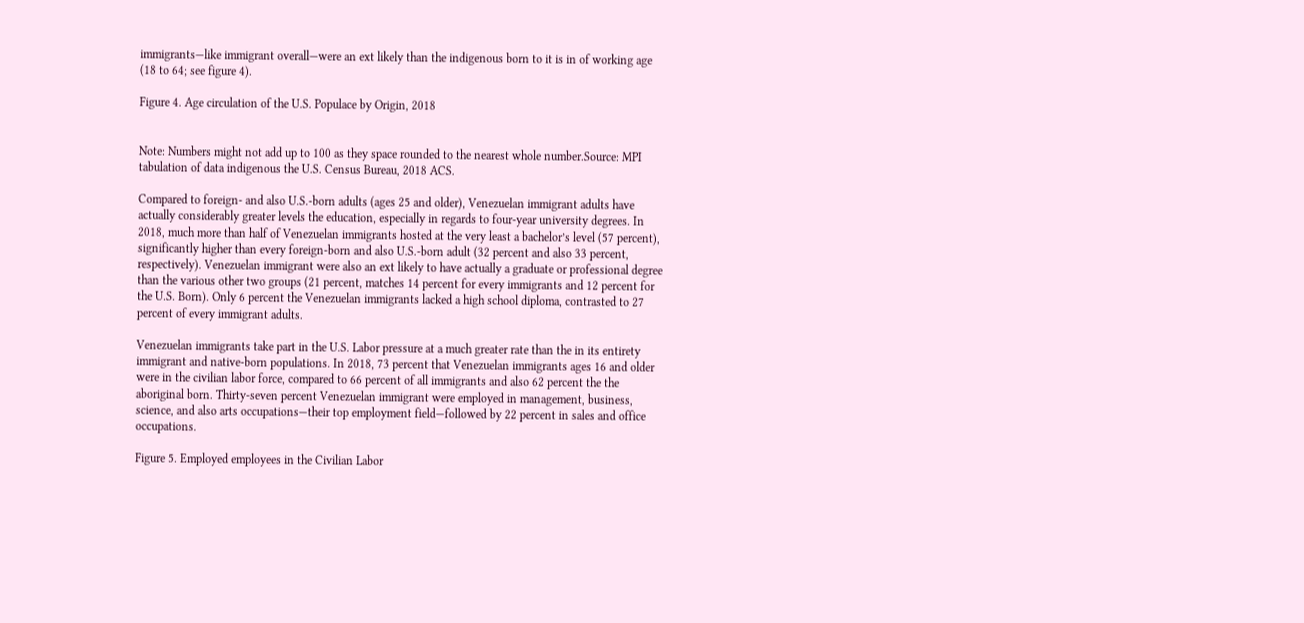immigrants—like immigrant overall—were an ext likely than the indigenous born to it is in of working age (18 to 64; see figure 4).

Figure 4. Age circulation of the U.S. Populace by Origin, 2018


Note: Numbers might not add up to 100 as they space rounded to the nearest whole number.Source: MPI tabulation of data indigenous the U.S. Census Bureau, 2018 ACS.

Compared to foreign- and also U.S.-born adults (ages 25 and older), Venezuelan immigrant adults have actually considerably greater levels the education, especially in regards to four-year university degrees. In 2018, much more than half of Venezuelan immigrants hosted at the very least a bachelor’s level (57 percent), significantly higher than every foreign-born and also U.S.-born adult (32 percent and also 33 percent, respectively). Venezuelan immigrant were also an ext likely to have actually a graduate or professional degree than the various other two groups (21 percent, matches 14 percent for every immigrants and 12 percent for the U.S. Born). Only 6 percent the Venezuelan immigrants lacked a high school diploma, contrasted to 27 percent of every immigrant adults.

Venezuelan immigrants take part in the U.S. Labor pressure at a much greater rate than the in its entirety immigrant and native-born populations. In 2018, 73 percent that Venezuelan immigrants ages 16 and older were in the civilian labor force, compared to 66 percent of all immigrants and also 62 percent the the aboriginal born. Thirty-seven percent Venezuelan immigrant were employed in management, business, science, and also arts occupations—their top employment field—followed by 22 percent in sales and office occupations.

Figure 5. Employed employees in the Civilian Labor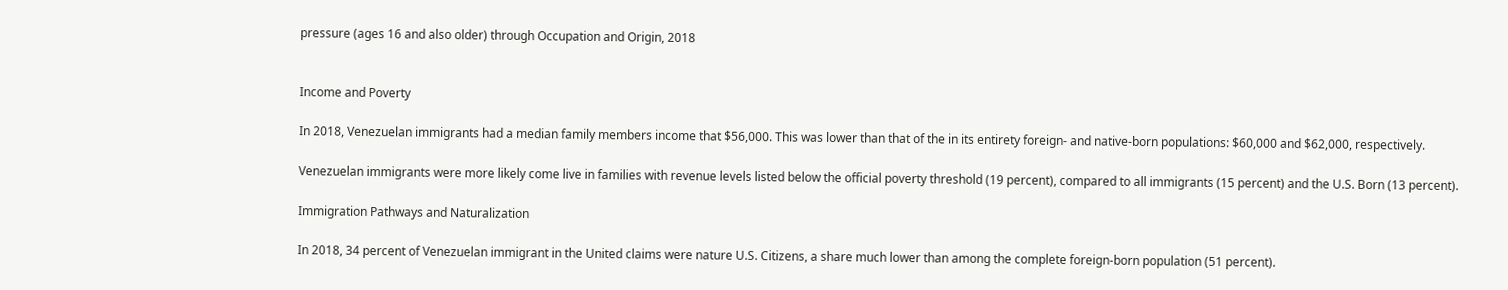pressure (ages 16 and also older) through Occupation and Origin, 2018


Income and Poverty

In 2018, Venezuelan immigrants had a median family members income that $56,000. This was lower than that of the in its entirety foreign- and native-born populations: $60,000 and $62,000, respectively.

Venezuelan immigrants were more likely come live in families with revenue levels listed below the official poverty threshold (19 percent), compared to all immigrants (15 percent) and the U.S. Born (13 percent).

Immigration Pathways and Naturalization

In 2018, 34 percent of Venezuelan immigrant in the United claims were nature U.S. Citizens, a share much lower than among the complete foreign-born population (51 percent).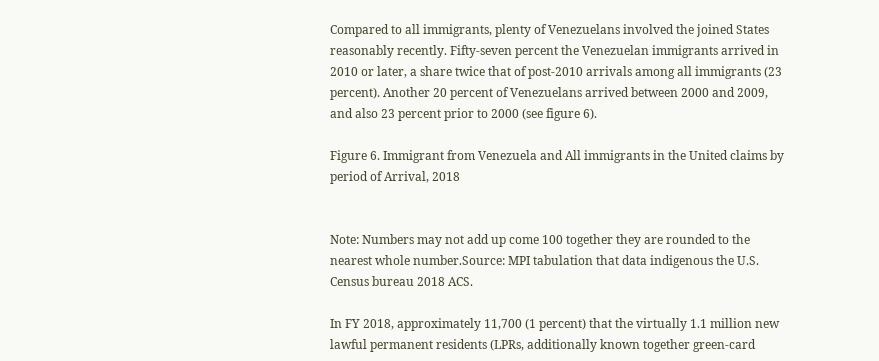Compared to all immigrants, plenty of Venezuelans involved the joined States reasonably recently. Fifty-seven percent the Venezuelan immigrants arrived in 2010 or later, a share twice that of post-2010 arrivals among all immigrants (23 percent). Another 20 percent of Venezuelans arrived between 2000 and 2009, and also 23 percent prior to 2000 (see figure 6).

Figure 6. Immigrant from Venezuela and All immigrants in the United claims by period of Arrival, 2018


Note: Numbers may not add up come 100 together they are rounded to the nearest whole number.Source: MPI tabulation that data indigenous the U.S. Census bureau 2018 ACS.

In FY 2018, approximately 11,700 (1 percent) that the virtually 1.1 million new lawful permanent residents (LPRs, additionally known together green-card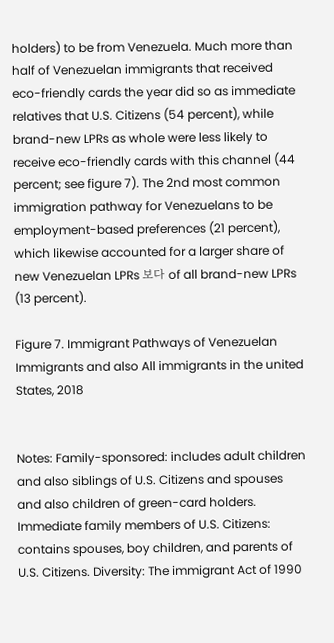holders) to be from Venezuela. Much more than half of Venezuelan immigrants that received eco-friendly cards the year did so as immediate relatives that U.S. Citizens (54 percent), while brand-new LPRs as whole were less likely to receive eco-friendly cards with this channel (44 percent; see figure 7). The 2nd most common immigration pathway for Venezuelans to be employment-based preferences (21 percent), which likewise accounted for a larger share of new Venezuelan LPRs 보다 of all brand-new LPRs (13 percent).

Figure 7. Immigrant Pathways of Venezuelan Immigrants and also All immigrants in the united States, 2018


Notes: Family-sponsored: includes adult children and also siblings of U.S. Citizens and spouses and also children of green-card holders. Immediate family members of U.S. Citizens: contains spouses, boy children, and parents of U.S. Citizens. Diversity: The immigrant Act of 1990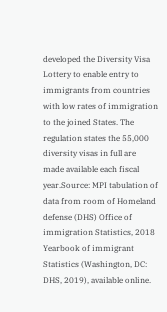developed the Diversity Visa Lottery to enable entry to immigrants from countries with low rates of immigration to the joined States. The regulation states the 55,000 diversity visas in full are made available each fiscal year.Source: MPI tabulation of data from room of Homeland defense (DHS) Office of immigration Statistics, 2018 Yearbook of immigrant Statistics (Washington, DC: DHS, 2019), available online.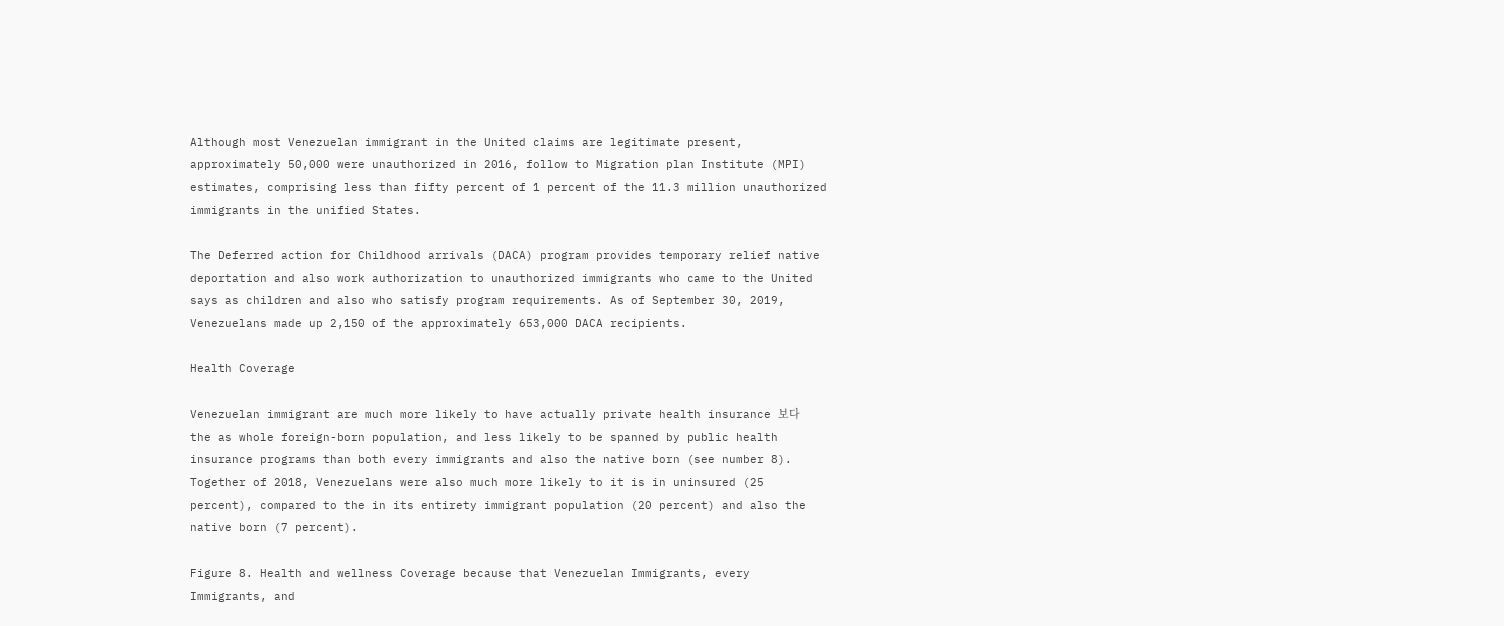Although most Venezuelan immigrant in the United claims are legitimate present, approximately 50,000 were unauthorized in 2016, follow to Migration plan Institute (MPI) estimates, comprising less than fifty percent of 1 percent of the 11.3 million unauthorized immigrants in the unified States.

The Deferred action for Childhood arrivals (DACA) program provides temporary relief native deportation and also work authorization to unauthorized immigrants who came to the United says as children and also who satisfy program requirements. As of September 30, 2019, Venezuelans made up 2,150 of the approximately 653,000 DACA recipients.

Health Coverage

Venezuelan immigrant are much more likely to have actually private health insurance 보다 the as whole foreign-born population, and less likely to be spanned by public health insurance programs than both every immigrants and also the native born (see number 8). Together of 2018, Venezuelans were also much more likely to it is in uninsured (25 percent), compared to the in its entirety immigrant population (20 percent) and also the native born (7 percent).

Figure 8. Health and wellness Coverage because that Venezuelan Immigrants, every Immigrants, and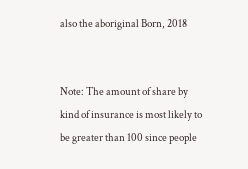also the aboriginal Born, 2018


Note: The amount of share by kind of insurance is most likely to be greater than 100 since people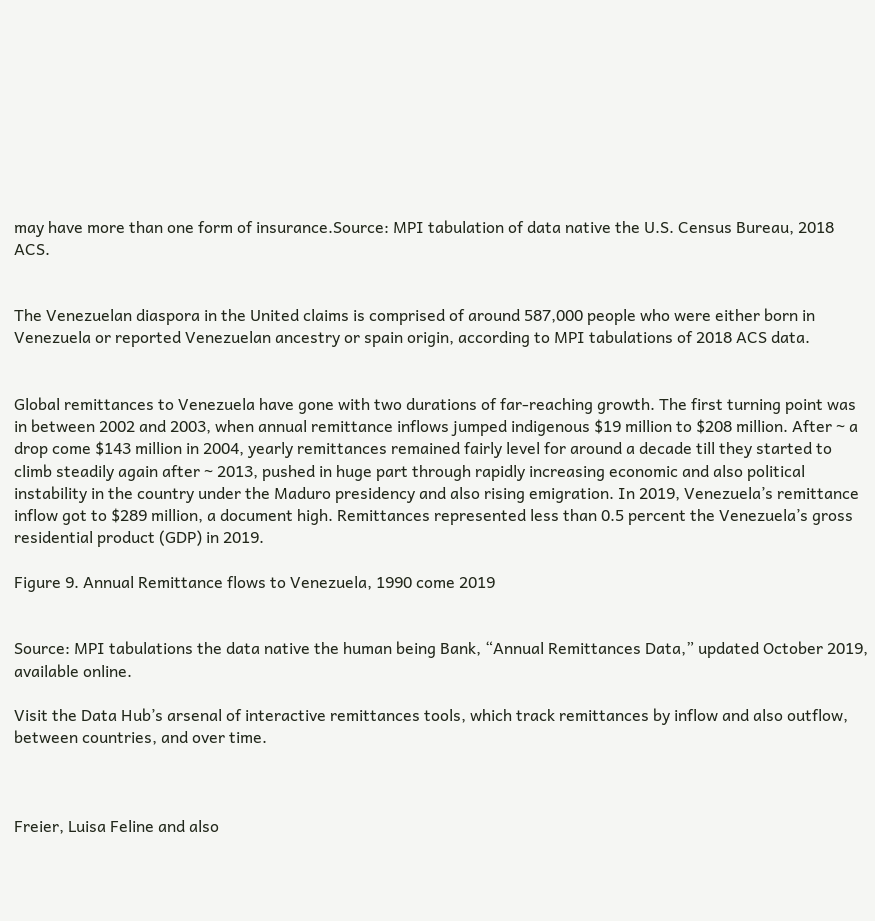may have more than one form of insurance.Source: MPI tabulation of data native the U.S. Census Bureau, 2018 ACS.


The Venezuelan diaspora in the United claims is comprised of around 587,000 people who were either born in Venezuela or reported Venezuelan ancestry or spain origin, according to MPI tabulations of 2018 ACS data.


Global remittances to Venezuela have gone with two durations of far-reaching growth. The first turning point was in between 2002 and 2003, when annual remittance inflows jumped indigenous $19 million to $208 million. After ~ a drop come $143 million in 2004, yearly remittances remained fairly level for around a decade till they started to climb steadily again after ~ 2013, pushed in huge part through rapidly increasing economic and also political instability in the country under the Maduro presidency and also rising emigration. In 2019, Venezuela’s remittance inflow got to $289 million, a document high. Remittances represented less than 0.5 percent the Venezuela’s gross residential product (GDP) in 2019.

Figure 9. Annual Remittance flows to Venezuela, 1990 come 2019


Source: MPI tabulations the data native the human being Bank, “Annual Remittances Data,” updated October 2019, available online.

Visit the Data Hub’s arsenal of interactive remittances tools, which track remittances by inflow and also outflow, between countries, and over time.



Freier, Luisa Feline and also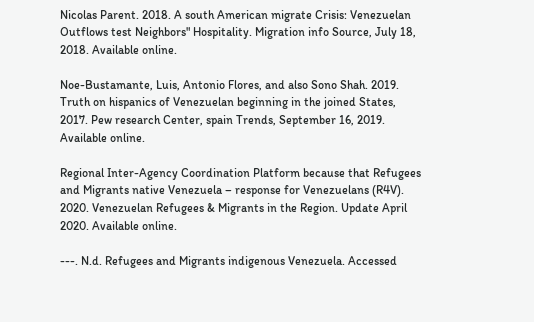Nicolas Parent. 2018. A south American migrate Crisis: Venezuelan Outflows test Neighbors" Hospitality. Migration info Source, July 18, 2018. Available online.

Noe-Bustamante, Luis, Antonio Flores, and also Sono Shah. 2019. Truth on hispanics of Venezuelan beginning in the joined States, 2017. Pew research Center, spain Trends, September 16, 2019. Available online.

Regional Inter-Agency Coordination Platform because that Refugees and Migrants native Venezuela – response for Venezuelans (R4V). 2020. Venezuelan Refugees & Migrants in the Region. Update April 2020. Available online.

---. N.d. Refugees and Migrants indigenous Venezuela. Accessed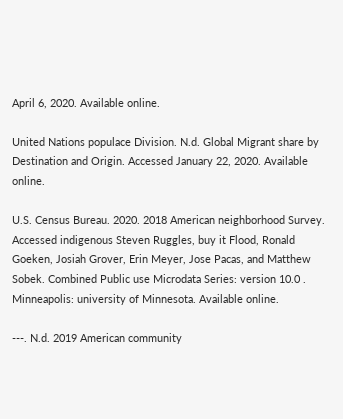April 6, 2020. Available online.

United Nations populace Division. N.d. Global Migrant share by Destination and Origin. Accessed January 22, 2020. Available online.

U.S. Census Bureau. 2020. 2018 American neighborhood Survey. Accessed indigenous Steven Ruggles, buy it Flood, Ronald Goeken, Josiah Grover, Erin Meyer, Jose Pacas, and Matthew Sobek. Combined Public use Microdata Series: version 10.0 . Minneapolis: university of Minnesota. Available online.

---. N.d. 2019 American community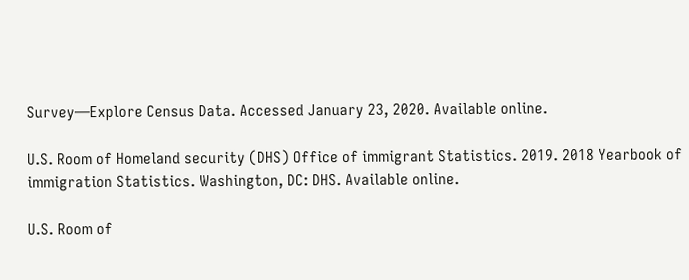Survey—Explore Census Data. Accessed January 23, 2020. Available online.

U.S. Room of Homeland security (DHS) Office of immigrant Statistics. 2019. 2018 Yearbook of immigration Statistics. Washington, DC: DHS. Available online.

U.S. Room of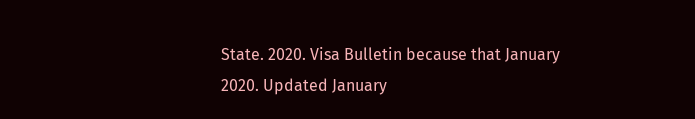State. 2020. Visa Bulletin because that January 2020. Updated January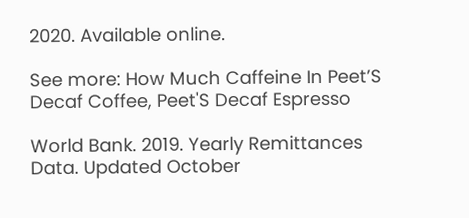2020. Available online.

See more: How Much Caffeine In Peet’S Decaf Coffee, Peet'S Decaf Espresso

World Bank. 2019. Yearly Remittances Data. Updated October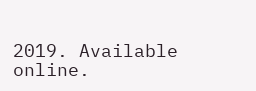2019. Available online.